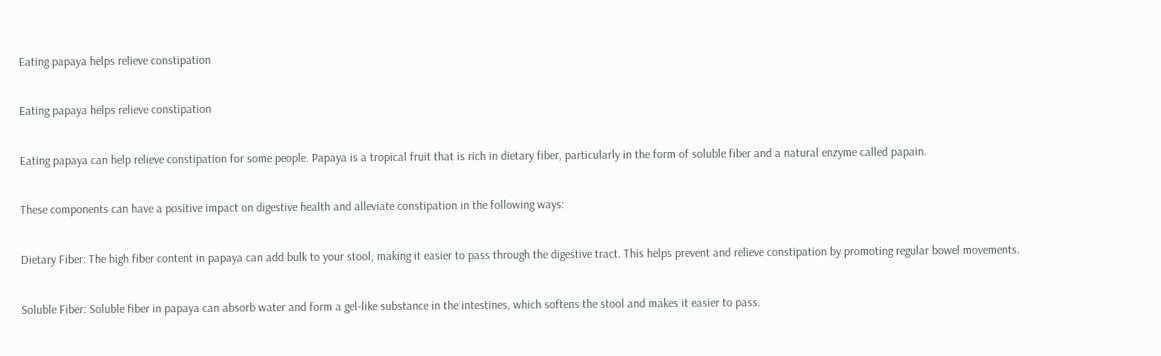Eating papaya helps relieve constipation

Eating papaya helps relieve constipation

Eating papaya can help relieve constipation for some people. Papaya is a tropical fruit that is rich in dietary fiber, particularly in the form of soluble fiber and a natural enzyme called papain.

These components can have a positive impact on digestive health and alleviate constipation in the following ways:

Dietary Fiber: The high fiber content in papaya can add bulk to your stool, making it easier to pass through the digestive tract. This helps prevent and relieve constipation by promoting regular bowel movements.

Soluble Fiber: Soluble fiber in papaya can absorb water and form a gel-like substance in the intestines, which softens the stool and makes it easier to pass.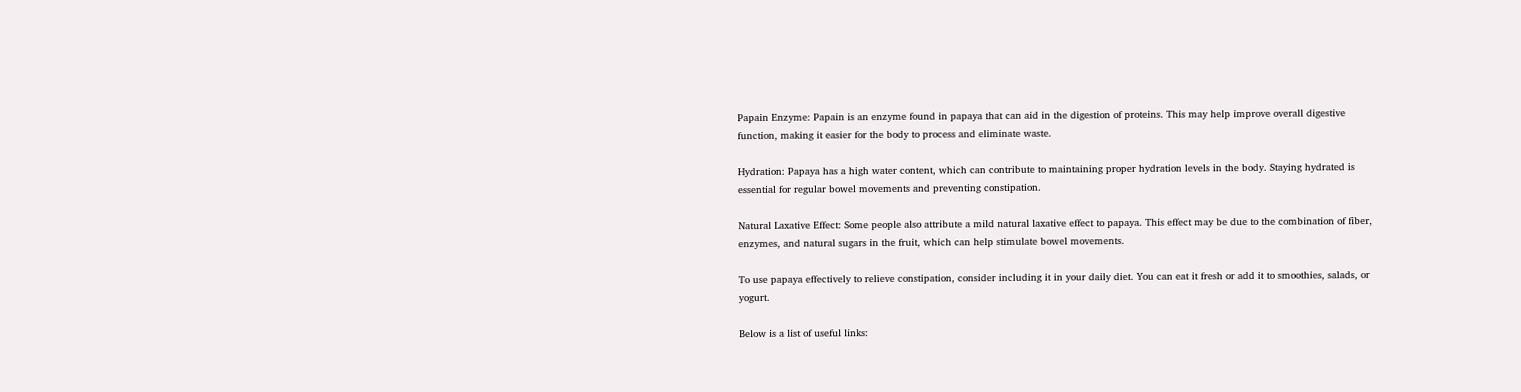Papain Enzyme: Papain is an enzyme found in papaya that can aid in the digestion of proteins. This may help improve overall digestive function, making it easier for the body to process and eliminate waste.

Hydration: Papaya has a high water content, which can contribute to maintaining proper hydration levels in the body. Staying hydrated is essential for regular bowel movements and preventing constipation.

Natural Laxative Effect: Some people also attribute a mild natural laxative effect to papaya. This effect may be due to the combination of fiber, enzymes, and natural sugars in the fruit, which can help stimulate bowel movements.

To use papaya effectively to relieve constipation, consider including it in your daily diet. You can eat it fresh or add it to smoothies, salads, or yogurt.

Below is a list of useful links: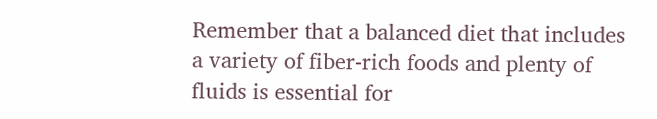Remember that a balanced diet that includes a variety of fiber-rich foods and plenty of fluids is essential for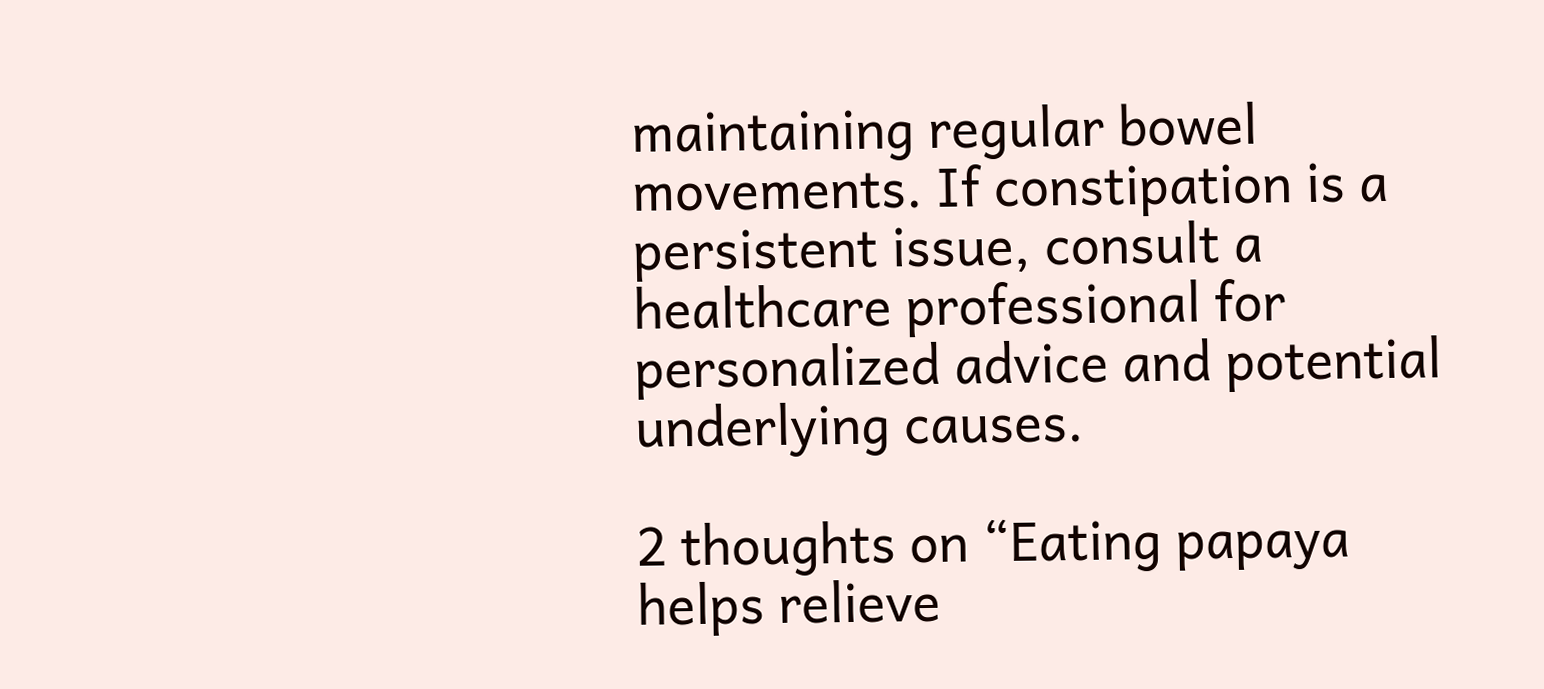maintaining regular bowel movements. If constipation is a persistent issue, consult a healthcare professional for personalized advice and potential underlying causes.

2 thoughts on “Eating papaya helps relieve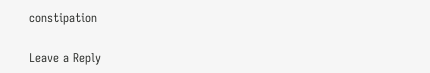constipation

Leave a Reply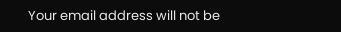Your email address will not be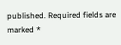published. Required fields are marked *